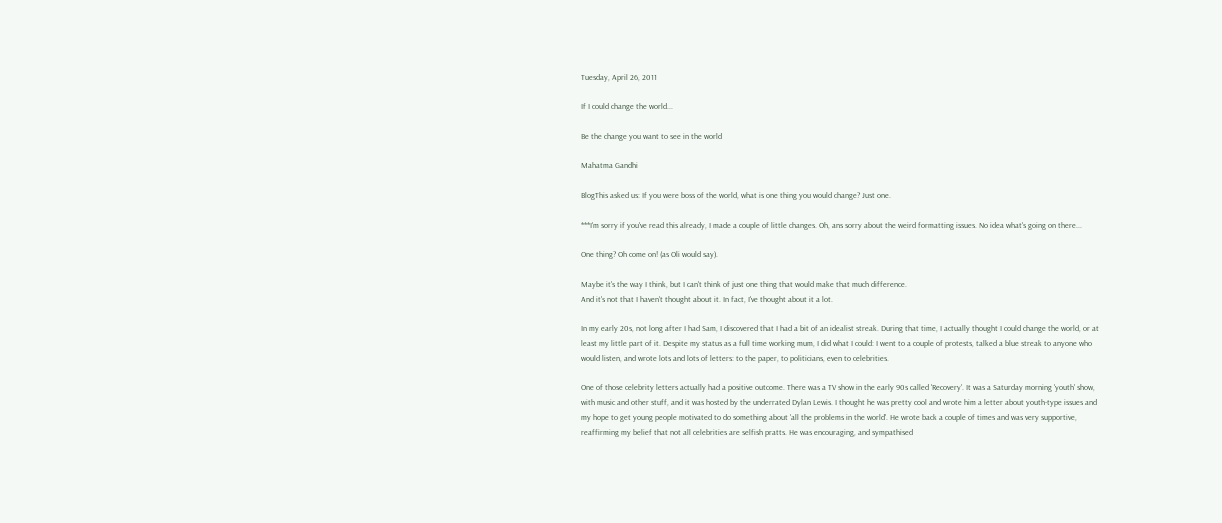Tuesday, April 26, 2011

If I could change the world...

Be the change you want to see in the world

Mahatma Gandhi

BlogThis asked us: If you were boss of the world, what is one thing you would change? Just one.

***I'm sorry if you've read this already, I made a couple of little changes. Oh, ans sorry about the weird formatting issues. No idea what's going on there...

One thing? Oh come on! (as Oli would say).

Maybe it's the way I think, but I can't think of just one thing that would make that much difference.
And it's not that I haven't thought about it. In fact, I've thought about it a lot.

In my early 20s, not long after I had Sam, I discovered that I had a bit of an idealist streak. During that time, I actually thought I could change the world, or at least my little part of it. Despite my status as a full time working mum, I did what I could: I went to a couple of protests, talked a blue streak to anyone who would listen, and wrote lots and lots of letters: to the paper, to politicians, even to celebrities.

One of those celebrity letters actually had a positive outcome. There was a TV show in the early 90s called 'Recovery'. It was a Saturday morning 'youth' show, with music and other stuff, and it was hosted by the underrated Dylan Lewis. I thought he was pretty cool and wrote him a letter about youth-type issues and my hope to get young people motivated to do something about 'all the problems in the world'. He wrote back a couple of times and was very supportive, reaffirming my belief that not all celebrities are selfish pratts. He was encouraging, and sympathised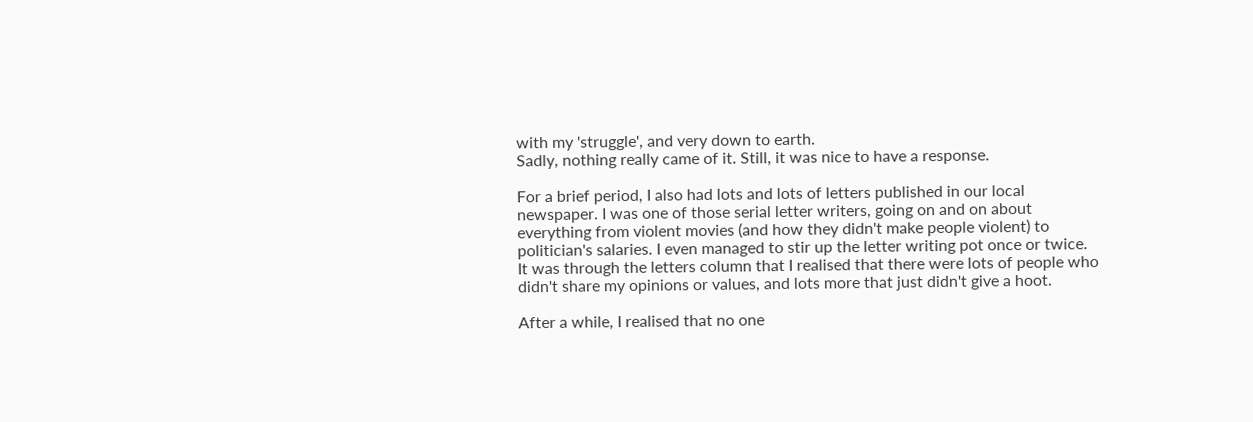with my 'struggle', and very down to earth.
Sadly, nothing really came of it. Still, it was nice to have a response.

For a brief period, I also had lots and lots of letters published in our local newspaper. I was one of those serial letter writers, going on and on about everything from violent movies (and how they didn't make people violent) to politician's salaries. I even managed to stir up the letter writing pot once or twice.
It was through the letters column that I realised that there were lots of people who didn't share my opinions or values, and lots more that just didn't give a hoot.

After a while, I realised that no one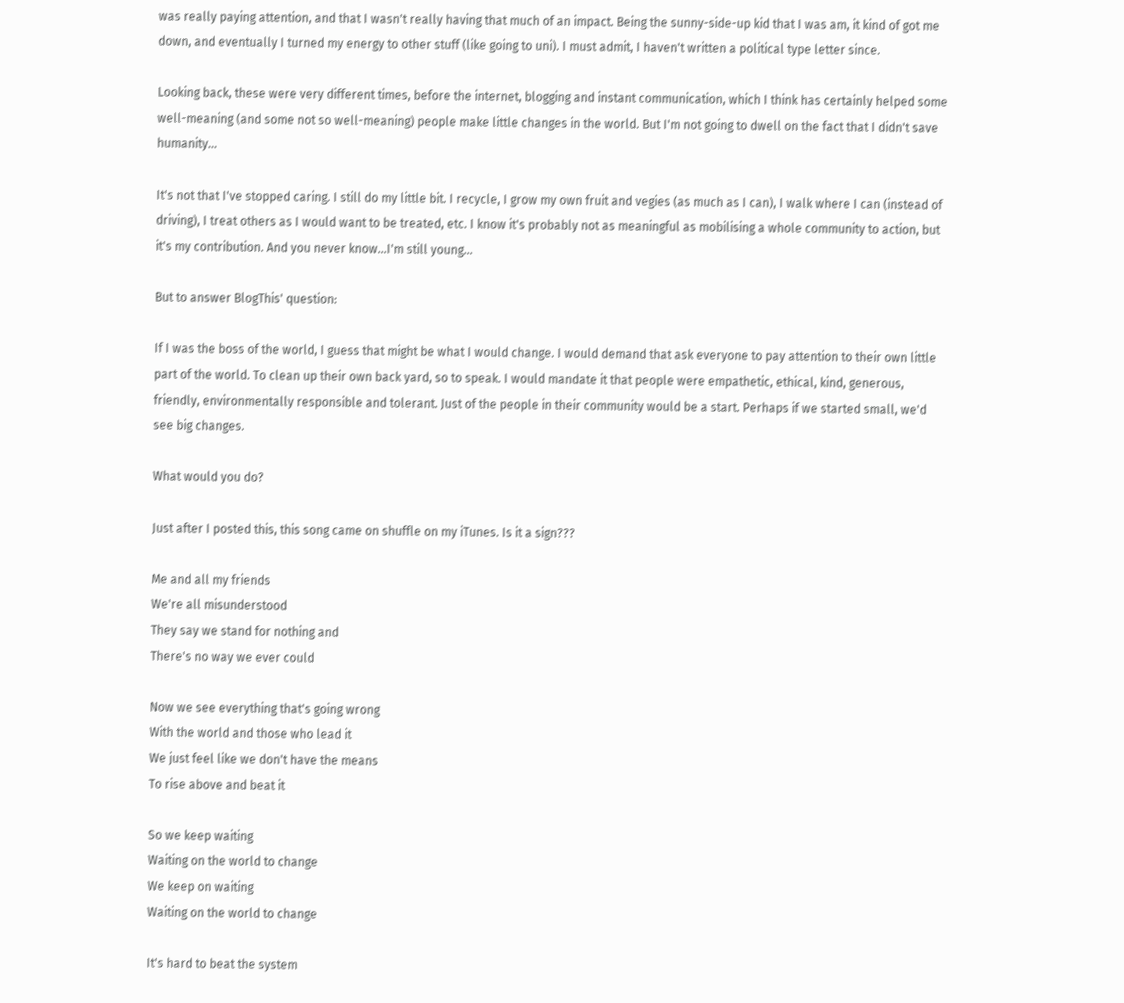was really paying attention, and that I wasn't really having that much of an impact. Being the sunny-side-up kid that I was am, it kind of got me down, and eventually I turned my energy to other stuff (like going to uni). I must admit, I haven't written a political type letter since.

Looking back, these were very different times, before the internet, blogging and instant communication, which I think has certainly helped some well-meaning (and some not so well-meaning) people make little changes in the world. But I'm not going to dwell on the fact that I didn't save humanity...

It's not that I've stopped caring. I still do my little bit. I recycle, I grow my own fruit and vegies (as much as I can), I walk where I can (instead of driving), I treat others as I would want to be treated, etc. I know it's probably not as meaningful as mobilising a whole community to action, but it's my contribution. And you never know...I'm still young...

But to answer BlogThis' question:

If I was the boss of the world, I guess that might be what I would change. I would demand that ask everyone to pay attention to their own little part of the world. To clean up their own back yard, so to speak. I would mandate it that people were empathetic, ethical, kind, generous, friendly, environmentally responsible and tolerant. Just of the people in their community would be a start. Perhaps if we started small, we'd see big changes.

What would you do?

Just after I posted this, this song came on shuffle on my iTunes. Is it a sign???

Me and all my friends
We're all misunderstood
They say we stand for nothing and
There's no way we ever could

Now we see everything that's going wrong
With the world and those who lead it
We just feel like we don't have the means
To rise above and beat it

So we keep waiting
Waiting on the world to change
We keep on waiting
Waiting on the world to change

It's hard to beat the system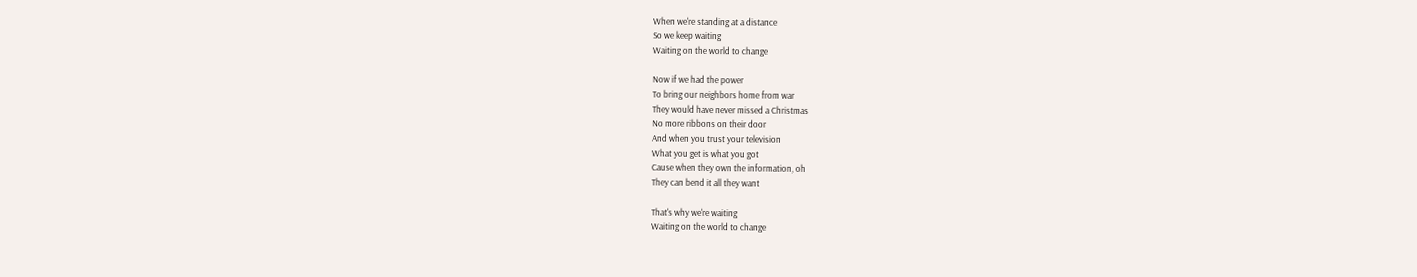When we're standing at a distance
So we keep waiting
Waiting on the world to change

Now if we had the power
To bring our neighbors home from war
They would have never missed a Christmas
No more ribbons on their door
And when you trust your television
What you get is what you got
Cause when they own the information, oh
They can bend it all they want

That's why we're waiting
Waiting on the world to change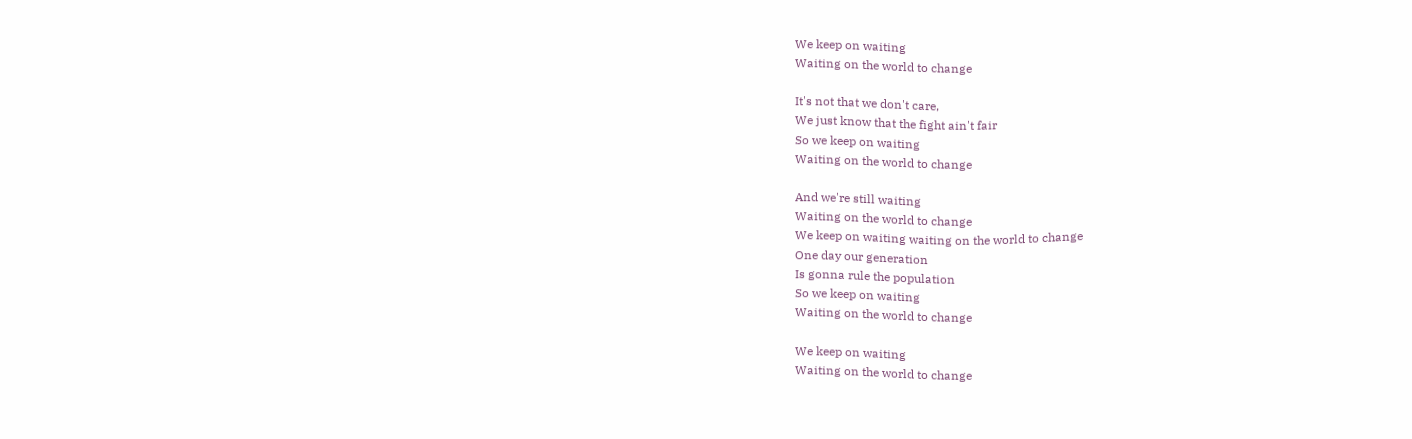We keep on waiting
Waiting on the world to change

It's not that we don't care,
We just know that the fight ain't fair
So we keep on waiting
Waiting on the world to change

And we're still waiting
Waiting on the world to change
We keep on waiting waiting on the world to change
One day our generation
Is gonna rule the population
So we keep on waiting
Waiting on the world to change

We keep on waiting
Waiting on the world to change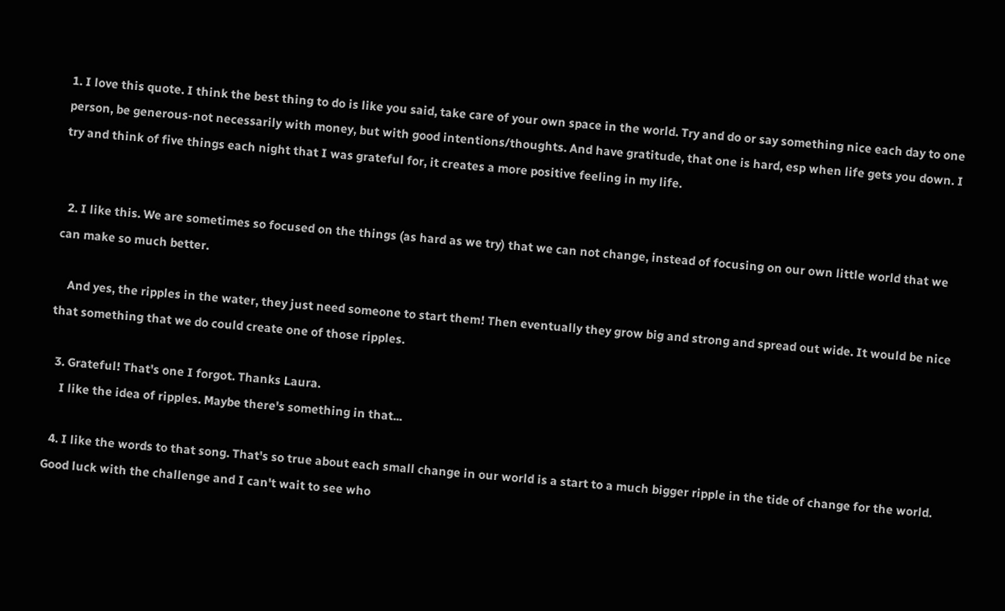1. I love this quote. I think the best thing to do is like you said, take care of your own space in the world. Try and do or say something nice each day to one person, be generous-not necessarily with money, but with good intentions/thoughts. And have gratitude, that one is hard, esp when life gets you down. I try and think of five things each night that I was grateful for, it creates a more positive feeling in my life.


  2. I like this. We are sometimes so focused on the things (as hard as we try) that we can not change, instead of focusing on our own little world that we can make so much better.

    And yes, the ripples in the water, they just need someone to start them! Then eventually they grow big and strong and spread out wide. It would be nice that something that we do could create one of those ripples.

  3. Grateful! That's one I forgot. Thanks Laura.
    I like the idea of ripples. Maybe there's something in that...

  4. I like the words to that song. That's so true about each small change in our world is a start to a much bigger ripple in the tide of change for the world. Good luck with the challenge and I can't wait to see who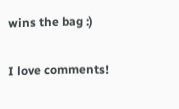wins the bag :)


I love comments!